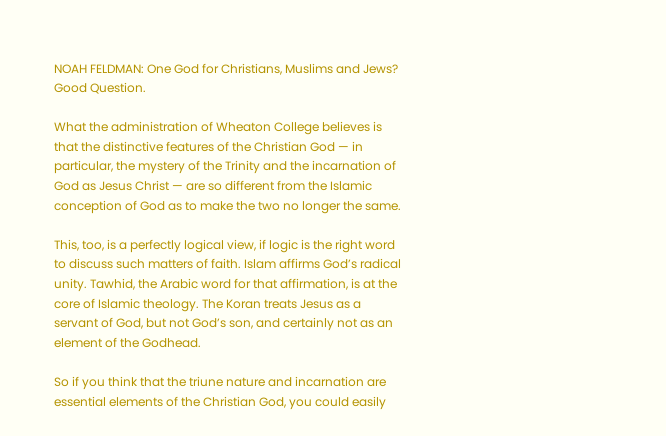NOAH FELDMAN: One God for Christians, Muslims and Jews? Good Question.

What the administration of Wheaton College believes is that the distinctive features of the Christian God — in particular, the mystery of the Trinity and the incarnation of God as Jesus Christ — are so different from the Islamic conception of God as to make the two no longer the same.

This, too, is a perfectly logical view, if logic is the right word to discuss such matters of faith. Islam affirms God’s radical unity. Tawhid, the Arabic word for that affirmation, is at the core of Islamic theology. The Koran treats Jesus as a servant of God, but not God’s son, and certainly not as an element of the Godhead.

So if you think that the triune nature and incarnation are essential elements of the Christian God, you could easily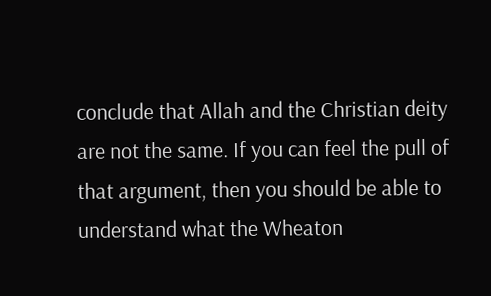conclude that Allah and the Christian deity are not the same. If you can feel the pull of that argument, then you should be able to understand what the Wheaton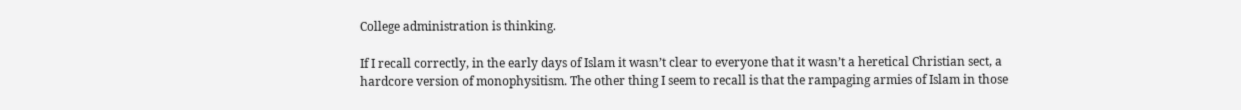College administration is thinking.

If I recall correctly, in the early days of Islam it wasn’t clear to everyone that it wasn’t a heretical Christian sect, a hardcore version of monophysitism. The other thing I seem to recall is that the rampaging armies of Islam in those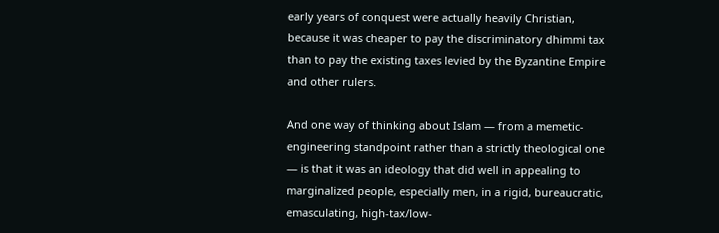early years of conquest were actually heavily Christian, because it was cheaper to pay the discriminatory dhimmi tax than to pay the existing taxes levied by the Byzantine Empire and other rulers.

And one way of thinking about Islam — from a memetic-engineering standpoint rather than a strictly theological one — is that it was an ideology that did well in appealing to marginalized people, especially men, in a rigid, bureaucratic, emasculating, high-tax/low-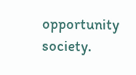opportunity society.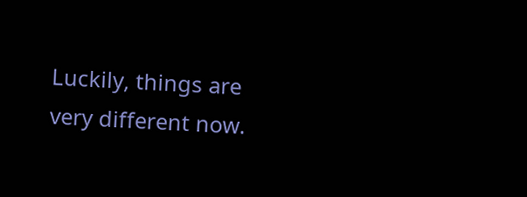Luckily, things are very different now.